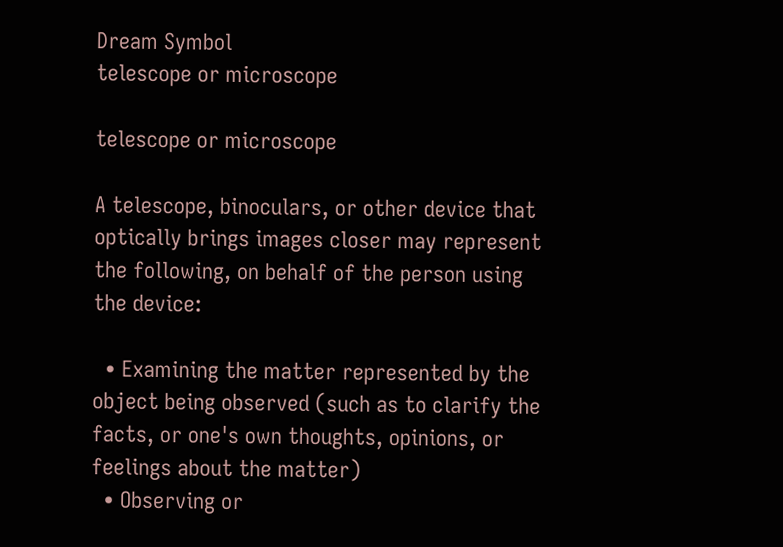Dream Symbol
telescope or microscope

telescope or microscope

A telescope, binoculars, or other device that optically brings images closer may represent the following, on behalf of the person using the device:

  • Examining the matter represented by the object being observed (such as to clarify the facts, or one's own thoughts, opinions, or feelings about the matter)
  • Observing or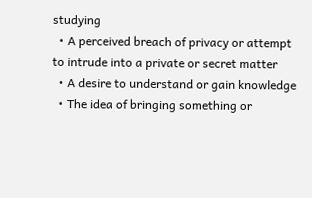studying
  • A perceived breach of privacy or attempt to intrude into a private or secret matter
  • A desire to understand or gain knowledge
  • The idea of bringing something or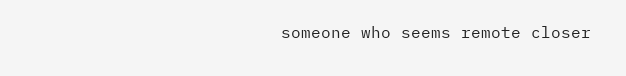someone who seems remote closer